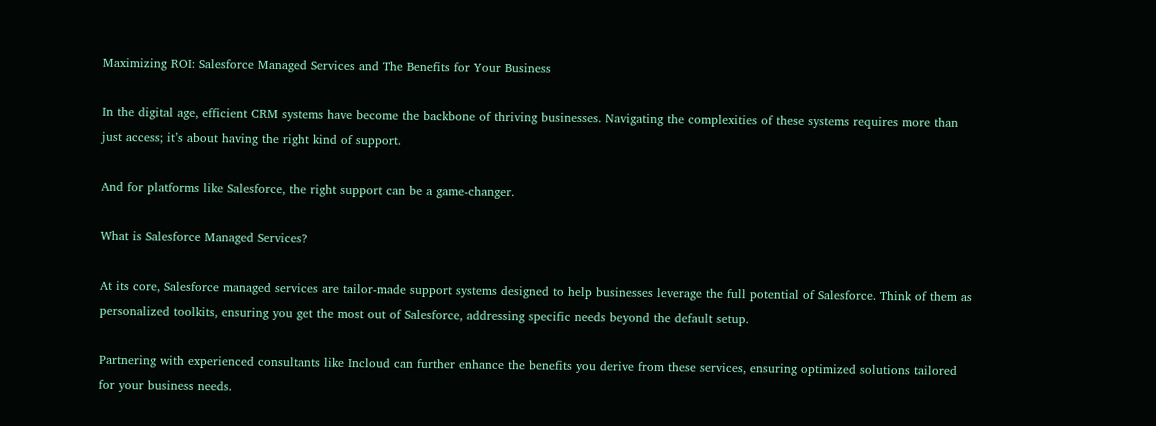Maximizing ROI: Salesforce Managed Services and The Benefits for Your Business

In the digital age, efficient CRM systems have become the backbone of thriving businesses. Navigating the complexities of these systems requires more than just access; it’s about having the right kind of support.

And for platforms like Salesforce, the right support can be a game-changer.

What is Salesforce Managed Services?

At its core, Salesforce managed services are tailor-made support systems designed to help businesses leverage the full potential of Salesforce. Think of them as personalized toolkits, ensuring you get the most out of Salesforce, addressing specific needs beyond the default setup.

Partnering with experienced consultants like Incloud can further enhance the benefits you derive from these services, ensuring optimized solutions tailored for your business needs.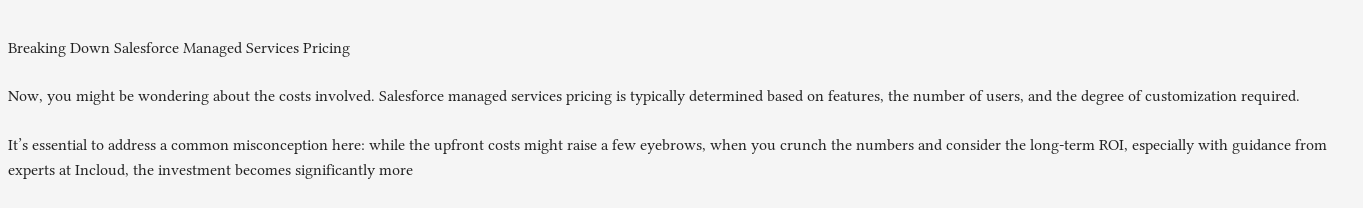Breaking Down Salesforce Managed Services Pricing

Now, you might be wondering about the costs involved. Salesforce managed services pricing is typically determined based on features, the number of users, and the degree of customization required.

It’s essential to address a common misconception here: while the upfront costs might raise a few eyebrows, when you crunch the numbers and consider the long-term ROI, especially with guidance from experts at Incloud, the investment becomes significantly more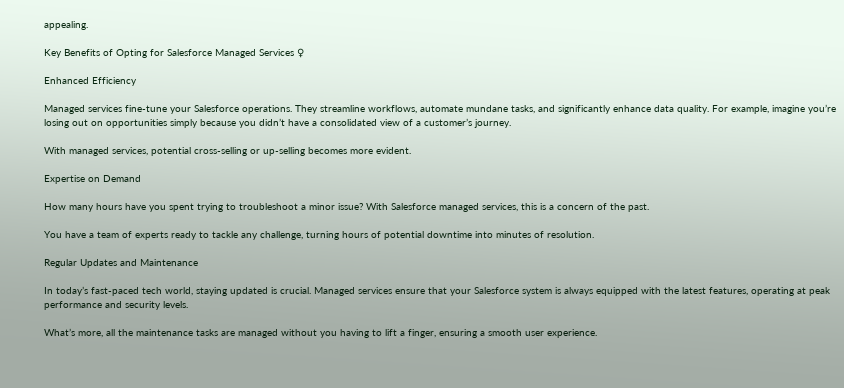appealing.

Key Benefits of Opting for Salesforce Managed Services ♀

Enhanced Efficiency

Managed services fine-tune your Salesforce operations. They streamline workflows, automate mundane tasks, and significantly enhance data quality. For example, imagine you’re losing out on opportunities simply because you didn’t have a consolidated view of a customer’s journey.

With managed services, potential cross-selling or up-selling becomes more evident.

Expertise on Demand

How many hours have you spent trying to troubleshoot a minor issue? With Salesforce managed services, this is a concern of the past.

You have a team of experts ready to tackle any challenge, turning hours of potential downtime into minutes of resolution.

Regular Updates and Maintenance

In today’s fast-paced tech world, staying updated is crucial. Managed services ensure that your Salesforce system is always equipped with the latest features, operating at peak performance and security levels.

What’s more, all the maintenance tasks are managed without you having to lift a finger, ensuring a smooth user experience.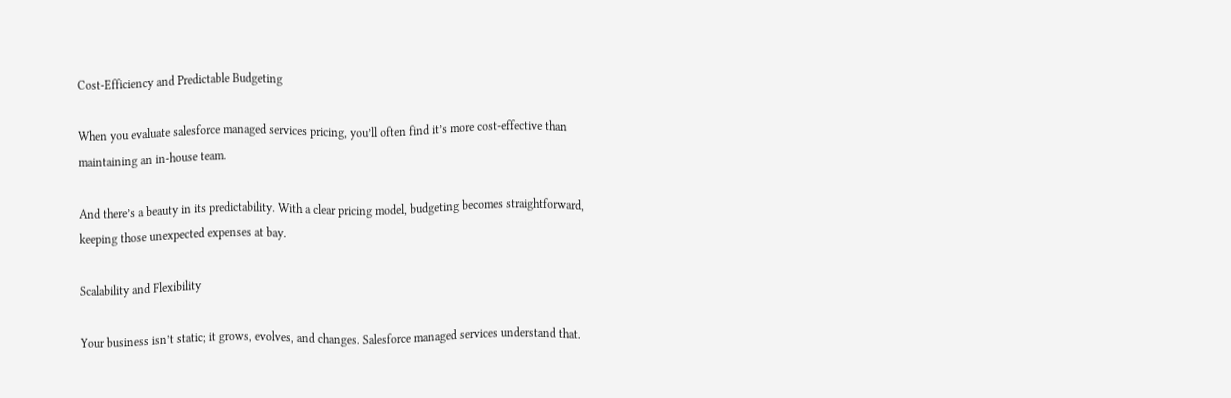Cost-Efficiency and Predictable Budgeting

When you evaluate salesforce managed services pricing, you’ll often find it’s more cost-effective than maintaining an in-house team.

And there’s a beauty in its predictability. With a clear pricing model, budgeting becomes straightforward, keeping those unexpected expenses at bay.

Scalability and Flexibility

Your business isn’t static; it grows, evolves, and changes. Salesforce managed services understand that.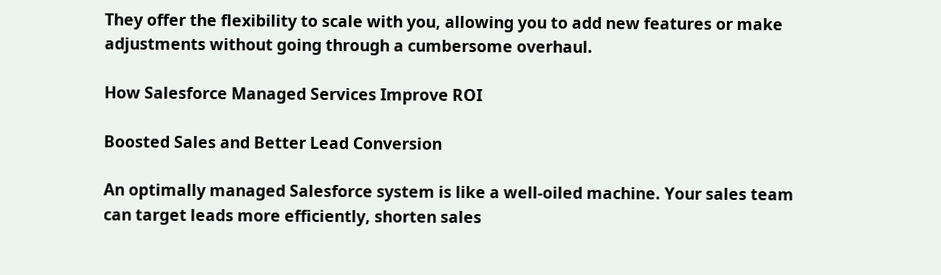They offer the flexibility to scale with you, allowing you to add new features or make adjustments without going through a cumbersome overhaul.

How Salesforce Managed Services Improve ROI

Boosted Sales and Better Lead Conversion

An optimally managed Salesforce system is like a well-oiled machine. Your sales team can target leads more efficiently, shorten sales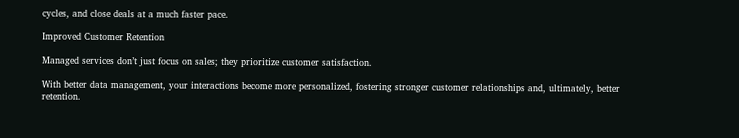cycles, and close deals at a much faster pace.

Improved Customer Retention

Managed services don’t just focus on sales; they prioritize customer satisfaction.

With better data management, your interactions become more personalized, fostering stronger customer relationships and, ultimately, better retention.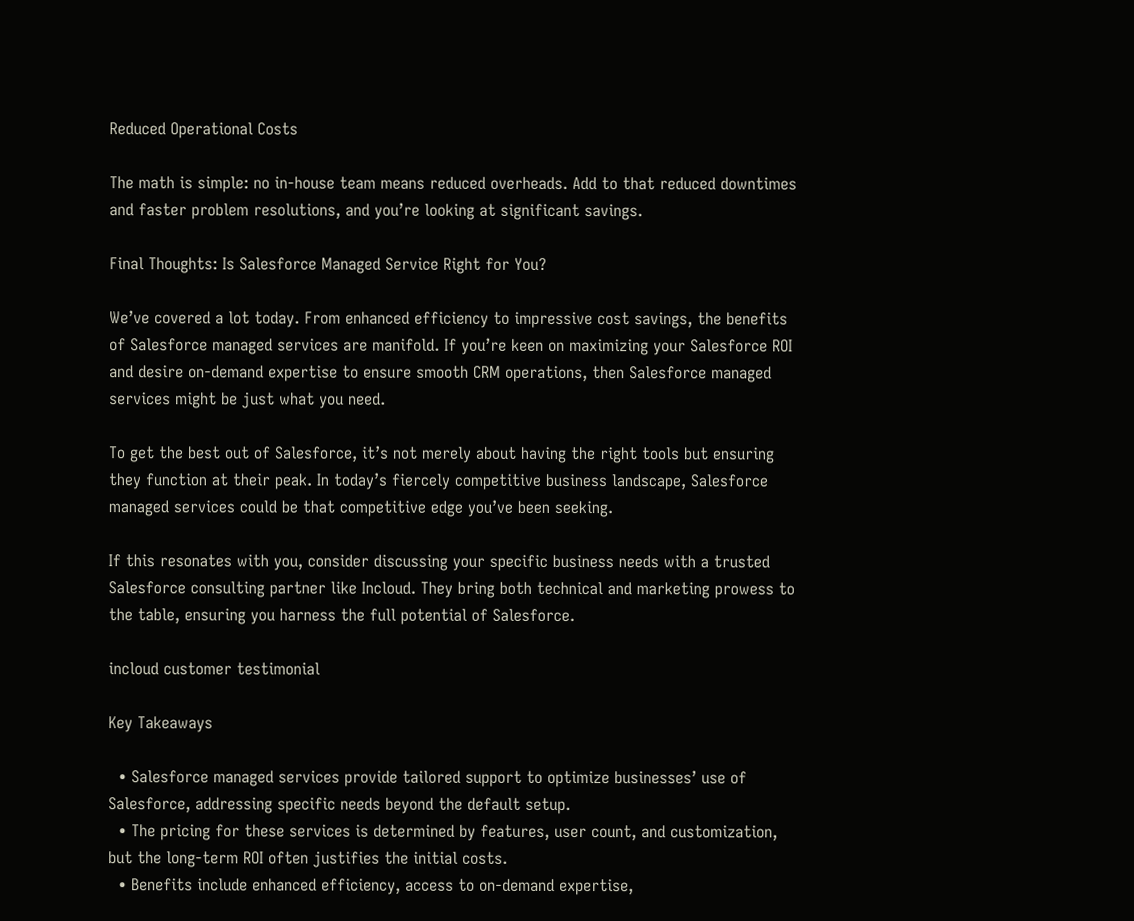Reduced Operational Costs

The math is simple: no in-house team means reduced overheads. Add to that reduced downtimes and faster problem resolutions, and you’re looking at significant savings.

Final Thoughts: Is Salesforce Managed Service Right for You?

We’ve covered a lot today. From enhanced efficiency to impressive cost savings, the benefits of Salesforce managed services are manifold. If you’re keen on maximizing your Salesforce ROI and desire on-demand expertise to ensure smooth CRM operations, then Salesforce managed services might be just what you need.

To get the best out of Salesforce, it’s not merely about having the right tools but ensuring they function at their peak. In today’s fiercely competitive business landscape, Salesforce managed services could be that competitive edge you’ve been seeking.

If this resonates with you, consider discussing your specific business needs with a trusted Salesforce consulting partner like Incloud. They bring both technical and marketing prowess to the table, ensuring you harness the full potential of Salesforce.

incloud customer testimonial

Key Takeaways

  • Salesforce managed services provide tailored support to optimize businesses’ use of Salesforce, addressing specific needs beyond the default setup.
  • The pricing for these services is determined by features, user count, and customization, but the long-term ROI often justifies the initial costs.
  • Benefits include enhanced efficiency, access to on-demand expertise,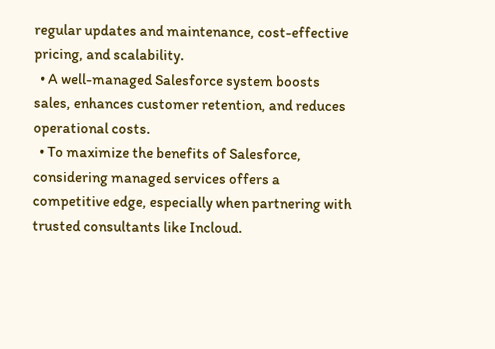regular updates and maintenance, cost-effective pricing, and scalability.
  • A well-managed Salesforce system boosts sales, enhances customer retention, and reduces operational costs.
  • To maximize the benefits of Salesforce, considering managed services offers a competitive edge, especially when partnering with trusted consultants like Incloud.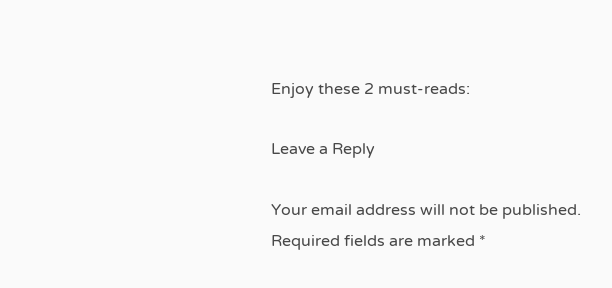Enjoy these 2 must-reads:

Leave a Reply

Your email address will not be published. Required fields are marked *